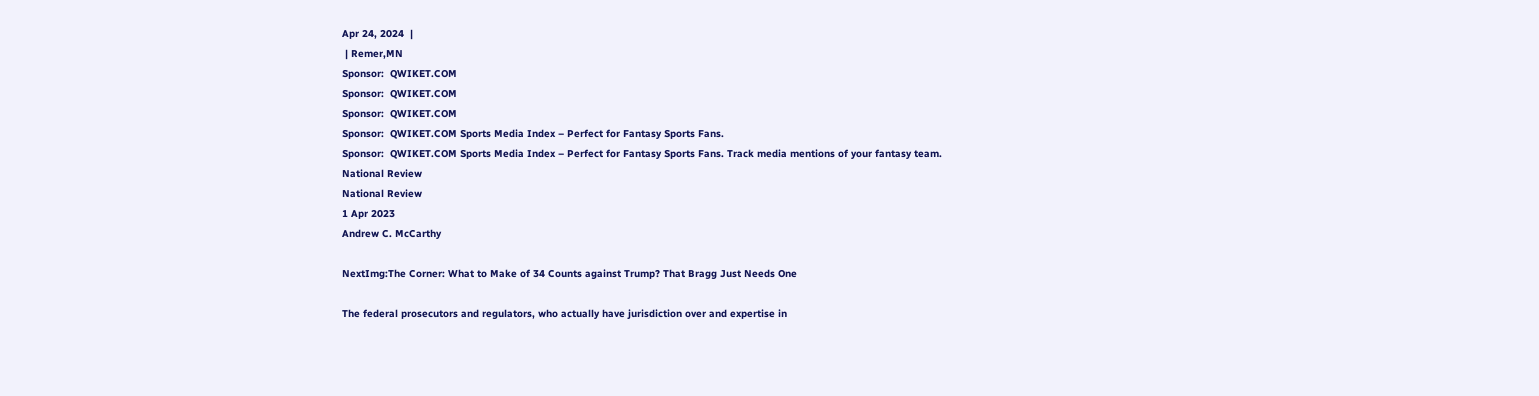Apr 24, 2024  |
 | Remer,MN
Sponsor:  QWIKET.COM
Sponsor:  QWIKET.COM
Sponsor:  QWIKET.COM
Sponsor:  QWIKET.COM Sports Media Index – Perfect for Fantasy Sports Fans.
Sponsor:  QWIKET.COM Sports Media Index – Perfect for Fantasy Sports Fans. Track media mentions of your fantasy team.
National Review
National Review
1 Apr 2023
Andrew C. McCarthy

NextImg:The Corner: What to Make of 34 Counts against Trump? That Bragg Just Needs One

The federal prosecutors and regulators, who actually have jurisdiction over and expertise in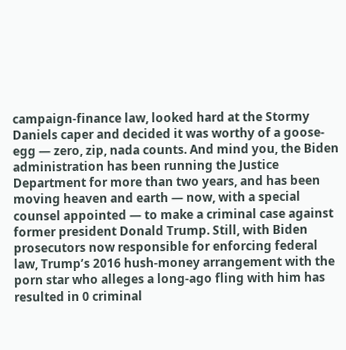campaign-finance law, looked hard at the Stormy Daniels caper and decided it was worthy of a goose-egg — zero, zip, nada counts. And mind you, the Biden administration has been running the Justice Department for more than two years, and has been moving heaven and earth — now, with a special counsel appointed — to make a criminal case against former president Donald Trump. Still, with Biden prosecutors now responsible for enforcing federal law, Trump’s 2016 hush-money arrangement with the porn star who alleges a long-ago fling with him has resulted in 0 criminal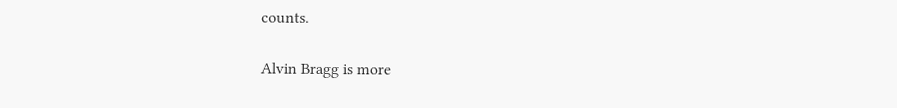counts.

Alvin Bragg is more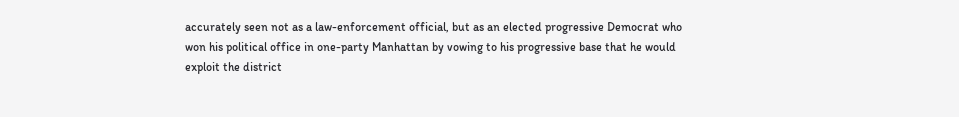accurately seen not as a law-enforcement official, but as an elected progressive Democrat who won his political office in one-party Manhattan by vowing to his progressive base that he would exploit the district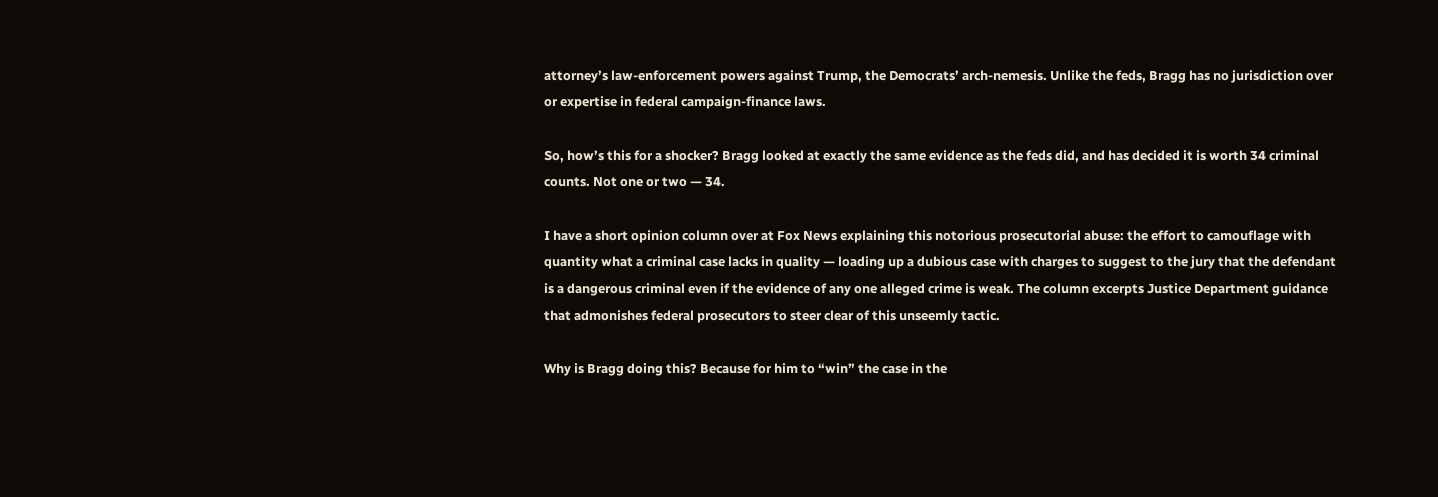attorney’s law-enforcement powers against Trump, the Democrats’ arch-nemesis. Unlike the feds, Bragg has no jurisdiction over or expertise in federal campaign-finance laws.

So, how’s this for a shocker? Bragg looked at exactly the same evidence as the feds did, and has decided it is worth 34 criminal counts. Not one or two — 34.

I have a short opinion column over at Fox News explaining this notorious prosecutorial abuse: the effort to camouflage with quantity what a criminal case lacks in quality — loading up a dubious case with charges to suggest to the jury that the defendant is a dangerous criminal even if the evidence of any one alleged crime is weak. The column excerpts Justice Department guidance that admonishes federal prosecutors to steer clear of this unseemly tactic.

Why is Bragg doing this? Because for him to “win” the case in the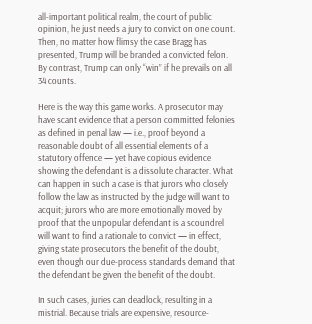all-important political realm, the court of public opinion, he just needs a jury to convict on one count. Then, no matter how flimsy the case Bragg has presented, Trump will be branded a convicted felon. By contrast, Trump can only “win” if he prevails on all 34 counts.

Here is the way this game works. A prosecutor may have scant evidence that a person committed felonies as defined in penal law — i.e., proof beyond a reasonable doubt of all essential elements of a statutory offence — yet have copious evidence showing the defendant is a dissolute character. What can happen in such a case is that jurors who closely follow the law as instructed by the judge will want to acquit; jurors who are more emotionally moved by proof that the unpopular defendant is a scoundrel will want to find a rationale to convict — in effect, giving state prosecutors the benefit of the doubt, even though our due-process standards demand that the defendant be given the benefit of the doubt.

In such cases, juries can deadlock, resulting in a mistrial. Because trials are expensive, resource-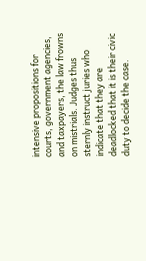intensive propositions for courts, government agencies, and taxpayers, the law frowns on mistrials. Judges thus sternly instruct juries who indicate that they are deadlocked that it is their civic duty to decide the case.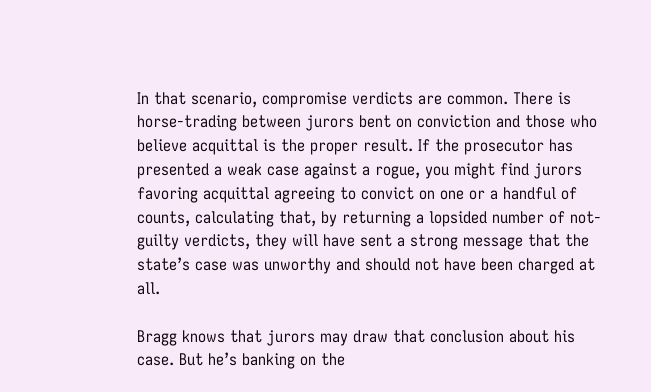In that scenario, compromise verdicts are common. There is horse-trading between jurors bent on conviction and those who believe acquittal is the proper result. If the prosecutor has presented a weak case against a rogue, you might find jurors favoring acquittal agreeing to convict on one or a handful of counts, calculating that, by returning a lopsided number of not-guilty verdicts, they will have sent a strong message that the state’s case was unworthy and should not have been charged at all.

Bragg knows that jurors may draw that conclusion about his case. But he’s banking on the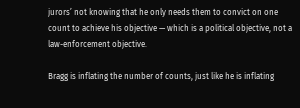jurors’ not knowing that he only needs them to convict on one count to achieve his objective — which is a political objective, not a law-enforcement objective.

Bragg is inflating the number of counts, just like he is inflating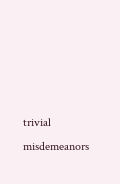trivial misdemeanors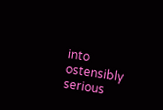into ostensibly serious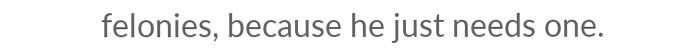felonies, because he just needs one.